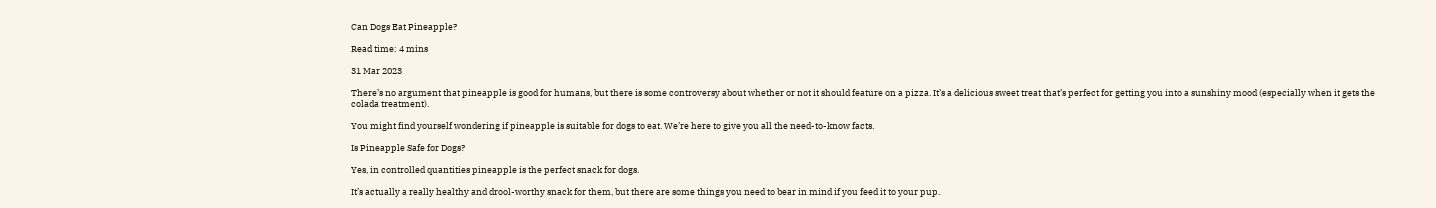Can Dogs Eat Pineapple?

Read time: 4 mins

31 Mar 2023

There’s no argument that pineapple is good for humans, but there is some controversy about whether or not it should feature on a pizza. It’s a delicious sweet treat that’s perfect for getting you into a sunshiny mood (especially when it gets the colada treatment).

You might find yourself wondering if pineapple is suitable for dogs to eat. We’re here to give you all the need-to-know facts.

Is Pineapple Safe for Dogs?

Yes, in controlled quantities pineapple is the perfect snack for dogs.

It’s actually a really healthy and drool-worthy snack for them, but there are some things you need to bear in mind if you feed it to your pup.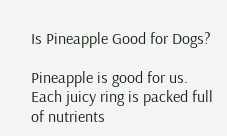Is Pineapple Good for Dogs?

Pineapple is good for us. Each juicy ring is packed full of nutrients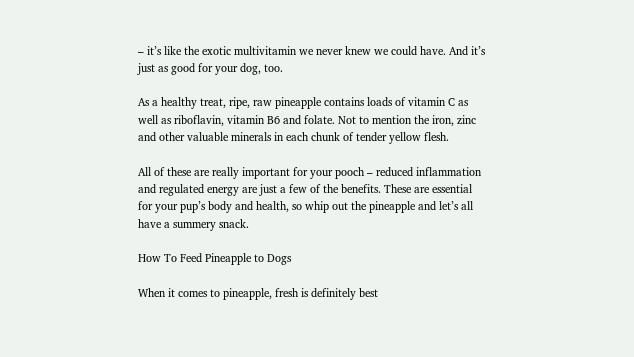– it’s like the exotic multivitamin we never knew we could have. And it’s just as good for your dog, too.

As a healthy treat, ripe, raw pineapple contains loads of vitamin C as well as riboflavin, vitamin B6 and folate. Not to mention the iron, zinc and other valuable minerals in each chunk of tender yellow flesh.

All of these are really important for your pooch – reduced inflammation and regulated energy are just a few of the benefits. These are essential for your pup’s body and health, so whip out the pineapple and let’s all have a summery snack.

How To Feed Pineapple to Dogs

When it comes to pineapple, fresh is definitely best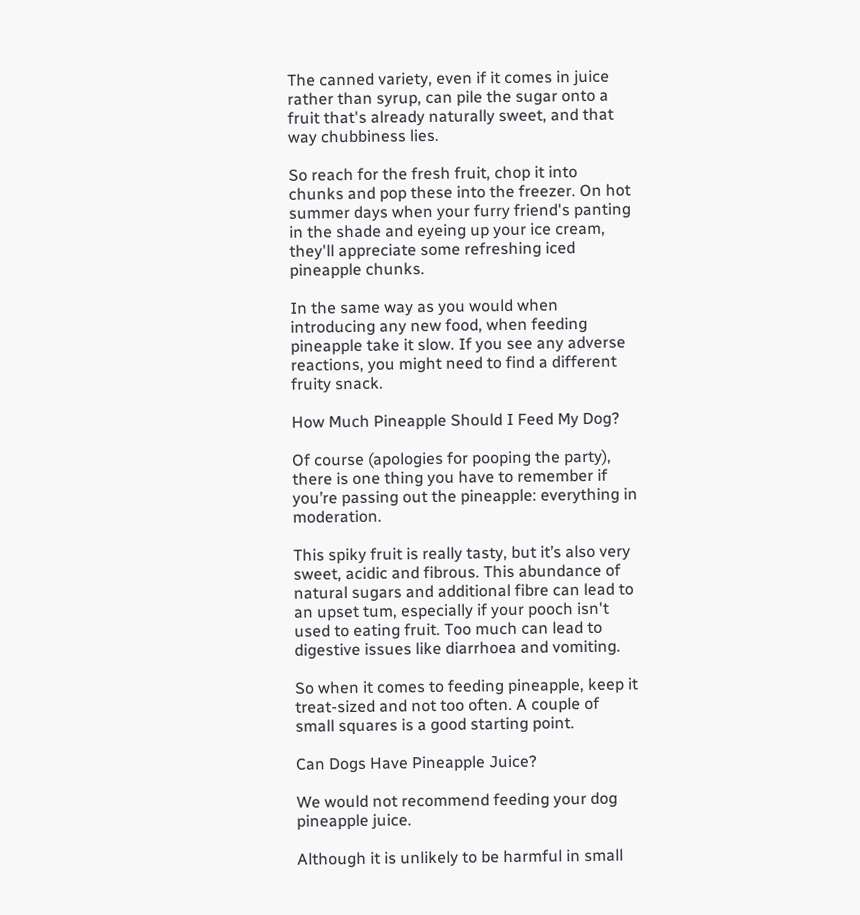The canned variety, even if it comes in juice rather than syrup, can pile the sugar onto a fruit that's already naturally sweet, and that way chubbiness lies.

So reach for the fresh fruit, chop it into chunks and pop these into the freezer. On hot summer days when your furry friend's panting in the shade and eyeing up your ice cream, they'll appreciate some refreshing iced pineapple chunks.

In the same way as you would when introducing any new food, when feeding pineapple take it slow. If you see any adverse reactions, you might need to find a different fruity snack.

How Much Pineapple Should I Feed My Dog?

Of course (apologies for pooping the party), there is one thing you have to remember if you’re passing out the pineapple: everything in moderation.

This spiky fruit is really tasty, but it’s also very sweet, acidic and fibrous. This abundance of natural sugars and additional fibre can lead to an upset tum, especially if your pooch isn't used to eating fruit. Too much can lead to digestive issues like diarrhoea and vomiting.

So when it comes to feeding pineapple, keep it treat-sized and not too often. A couple of small squares is a good starting point.

Can Dogs Have Pineapple Juice?

We would not recommend feeding your dog pineapple juice.

Although it is unlikely to be harmful in small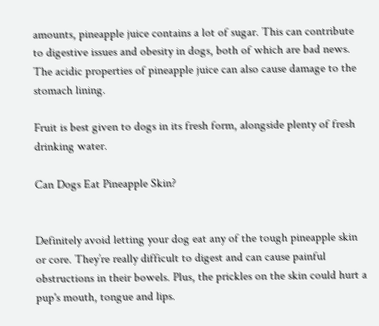amounts, pineapple juice contains a lot of sugar. This can contribute to digestive issues and obesity in dogs, both of which are bad news. The acidic properties of pineapple juice can also cause damage to the stomach lining.

Fruit is best given to dogs in its fresh form, alongside plenty of fresh drinking water.

Can Dogs Eat Pineapple Skin?


Definitely avoid letting your dog eat any of the tough pineapple skin or core. They’re really difficult to digest and can cause painful obstructions in their bowels. Plus, the prickles on the skin could hurt a pup's mouth, tongue and lips.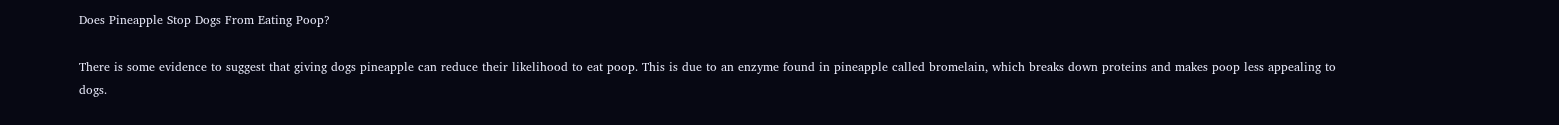Does Pineapple Stop Dogs From Eating Poop?

There is some evidence to suggest that giving dogs pineapple can reduce their likelihood to eat poop. This is due to an enzyme found in pineapple called bromelain, which breaks down proteins and makes poop less appealing to dogs.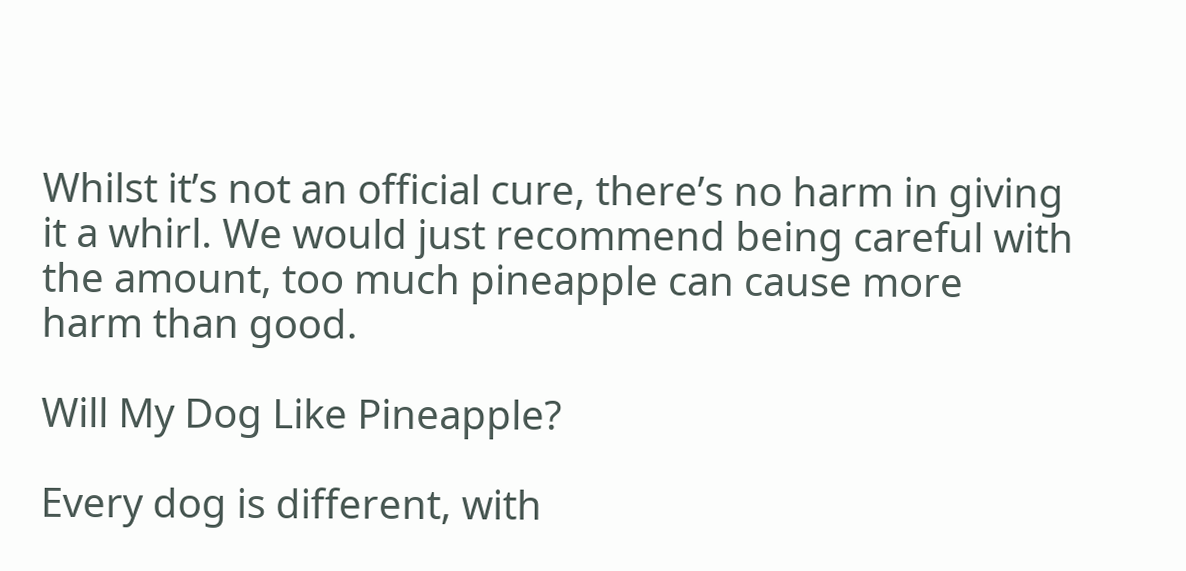Whilst it’s not an official cure, there’s no harm in giving it a whirl. We would just recommend being careful with the amount, too much pineapple can cause more harm than good.

Will My Dog Like Pineapple?

Every dog is different, with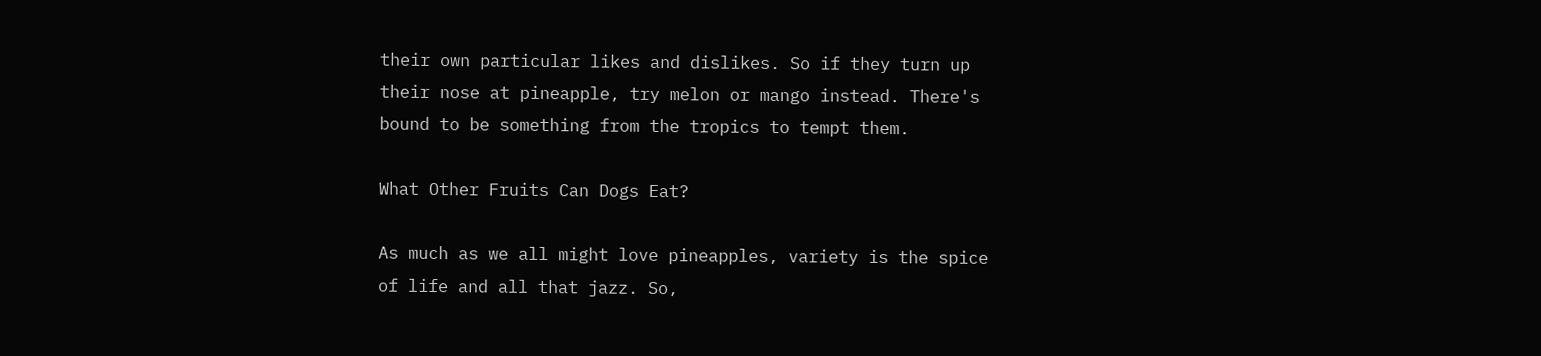their own particular likes and dislikes. So if they turn up their nose at pineapple, try melon or mango instead. There's bound to be something from the tropics to tempt them.

What Other Fruits Can Dogs Eat?

As much as we all might love pineapples, variety is the spice of life and all that jazz. So,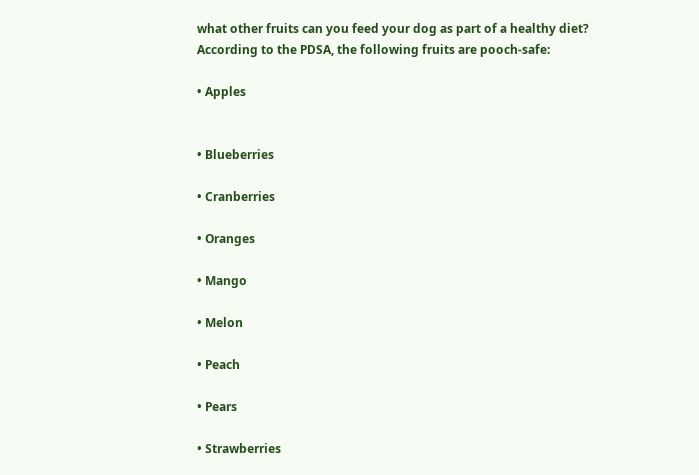what other fruits can you feed your dog as part of a healthy diet? According to the PDSA, the following fruits are pooch-safe:

• Apples


• Blueberries

• Cranberries

• Oranges

• Mango

• Melon

• Peach

• Pears

• Strawberries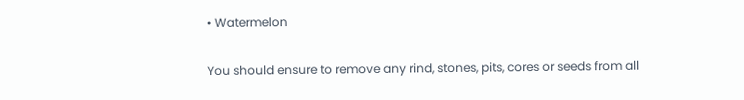• Watermelon

You should ensure to remove any rind, stones, pits, cores or seeds from all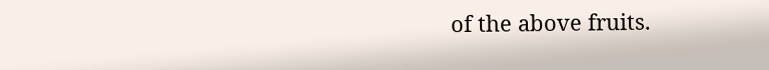of the above fruits.